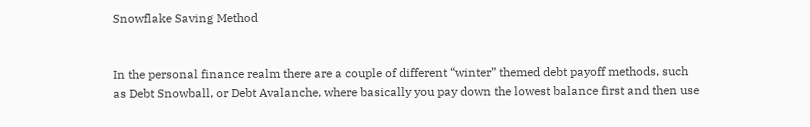Snowflake Saving Method


In the personal finance realm there are a couple of different “winter” themed debt payoff methods, such as Debt Snowball, or Debt Avalanche, where basically you pay down the lowest balance first and then use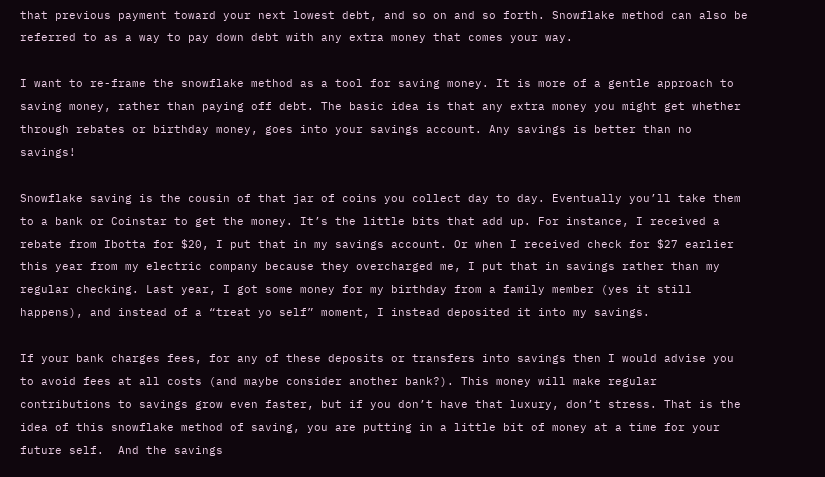that previous payment toward your next lowest debt, and so on and so forth. Snowflake method can also be referred to as a way to pay down debt with any extra money that comes your way.

I want to re-frame the snowflake method as a tool for saving money. It is more of a gentle approach to saving money, rather than paying off debt. The basic idea is that any extra money you might get whether through rebates or birthday money, goes into your savings account. Any savings is better than no savings!

Snowflake saving is the cousin of that jar of coins you collect day to day. Eventually you’ll take them to a bank or Coinstar to get the money. It’s the little bits that add up. For instance, I received a rebate from Ibotta for $20, I put that in my savings account. Or when I received check for $27 earlier this year from my electric company because they overcharged me, I put that in savings rather than my regular checking. Last year, I got some money for my birthday from a family member (yes it still happens), and instead of a “treat yo self” moment, I instead deposited it into my savings.

If your bank charges fees, for any of these deposits or transfers into savings then I would advise you to avoid fees at all costs (and maybe consider another bank?). This money will make regular contributions to savings grow even faster, but if you don’t have that luxury, don’t stress. That is the idea of this snowflake method of saving, you are putting in a little bit of money at a time for your future self.  And the savings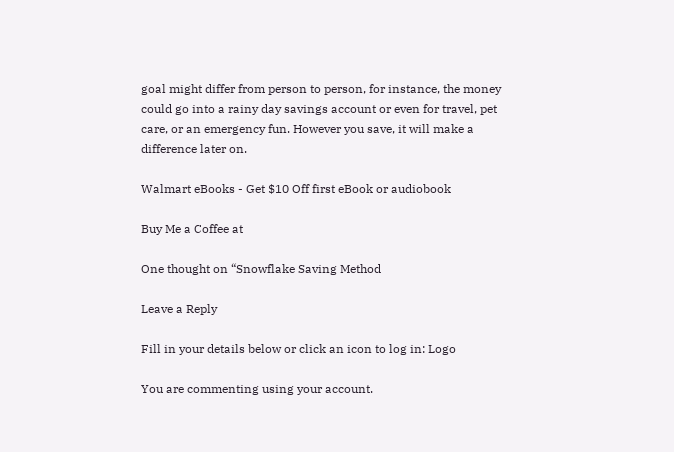goal might differ from person to person, for instance, the money could go into a rainy day savings account or even for travel, pet care, or an emergency fun. However you save, it will make a difference later on.

Walmart eBooks - Get $10 Off first eBook or audiobook

Buy Me a Coffee at

One thought on “Snowflake Saving Method

Leave a Reply

Fill in your details below or click an icon to log in: Logo

You are commenting using your account.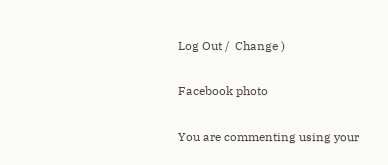Log Out /  Change )

Facebook photo

You are commenting using your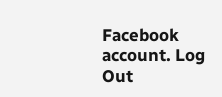Facebook account. Log Out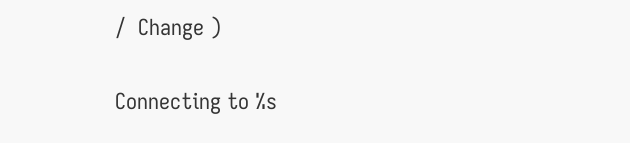/  Change )

Connecting to %s